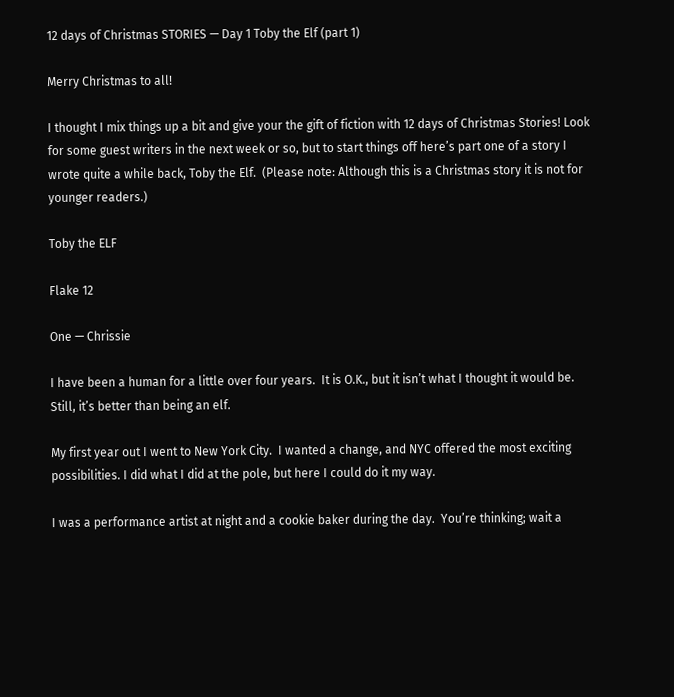12 days of Christmas STORIES — Day 1 Toby the Elf (part 1)

Merry Christmas to all!

I thought I mix things up a bit and give your the gift of fiction with 12 days of Christmas Stories! Look for some guest writers in the next week or so, but to start things off here’s part one of a story I wrote quite a while back, Toby the Elf.  (Please note: Although this is a Christmas story it is not for younger readers.)

Toby the ELF

Flake 12

One — Chrissie

I have been a human for a little over four years.  It is O.K., but it isn’t what I thought it would be.  Still, it’s better than being an elf.

My first year out I went to New York City.  I wanted a change, and NYC offered the most exciting possibilities. I did what I did at the pole, but here I could do it my way.

I was a performance artist at night and a cookie baker during the day.  You’re thinking; wait a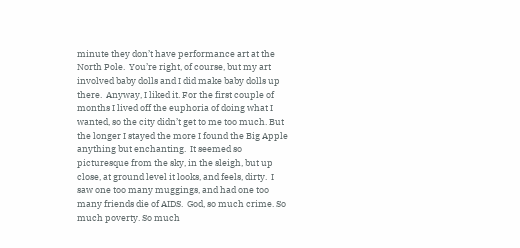minute they don’t have performance art at the North Pole.  You’re right, of course, but my art involved baby dolls and I did make baby dolls up there.  Anyway, I liked it. For the first couple of months I lived off the euphoria of doing what I wanted, so the city didn’t get to me too much. But the longer I stayed the more I found the Big Apple anything but enchanting.  It seemed so picturesque from the sky, in the sleigh, but up close, at ground level it looks, and feels, dirty.  I saw one too many muggings, and had one too many friends die of AIDS.  God, so much crime. So much poverty. So much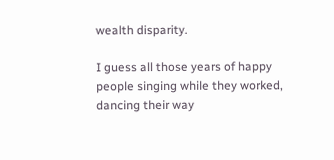wealth disparity.

I guess all those years of happy people singing while they worked, dancing their way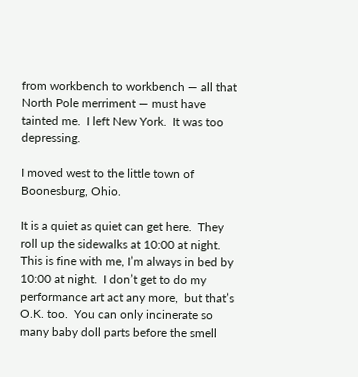from workbench to workbench — all that North Pole merriment — must have tainted me.  I left New York.  It was too depressing.

I moved west to the little town of Boonesburg, Ohio.

It is a quiet as quiet can get here.  They roll up the sidewalks at 10:00 at night.  This is fine with me, I’m always in bed by 10:00 at night.  I don’t get to do my performance art act any more,  but that’s O.K. too.  You can only incinerate so many baby doll parts before the smell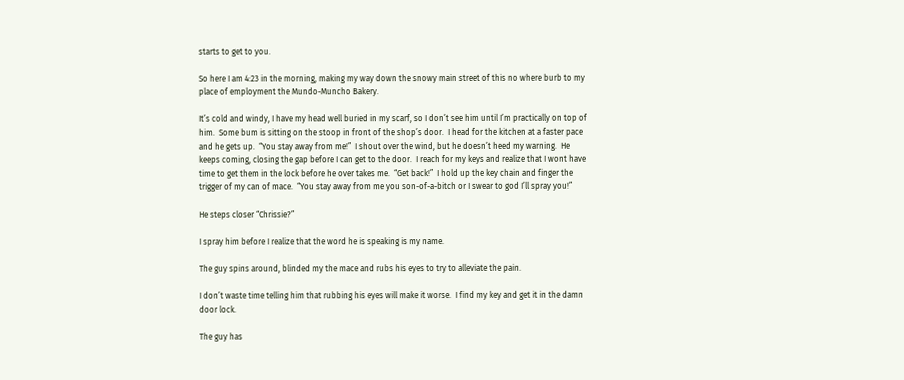starts to get to you.

So here I am 4:23 in the morning, making my way down the snowy main street of this no where burb to my place of employment the Mundo-Muncho Bakery.

It’s cold and windy, I have my head well buried in my scarf, so I don’t see him until I’m practically on top of him.  Some bum is sitting on the stoop in front of the shop’s door.  I head for the kitchen at a faster pace and he gets up.  “You stay away from me!”  I shout over the wind, but he doesn’t heed my warning.  He keeps coming, closing the gap before I can get to the door.  I reach for my keys and realize that I wont have time to get them in the lock before he over takes me.  “Get back!”  I hold up the key chain and finger the trigger of my can of mace.  “You stay away from me you son-of-a-bitch or I swear to god I’ll spray you!”

He steps closer “Chrissie?”

I spray him before I realize that the word he is speaking is my name.

The guy spins around, blinded my the mace and rubs his eyes to try to alleviate the pain.

I don’t waste time telling him that rubbing his eyes will make it worse.  I find my key and get it in the damn door lock.

The guy has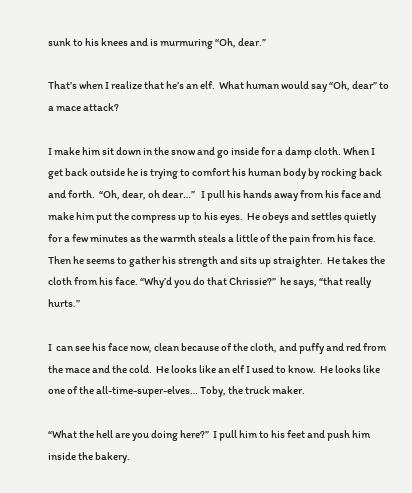sunk to his knees and is murmuring “Oh, dear.”

That’s when I realize that he’s an elf.  What human would say “Oh, dear” to a mace attack?

I make him sit down in the snow and go inside for a damp cloth. When I get back outside he is trying to comfort his human body by rocking back and forth.  “Oh, dear, oh dear…”   I pull his hands away from his face and make him put the compress up to his eyes.  He obeys and settles quietly for a few minutes as the warmth steals a little of the pain from his face.  Then he seems to gather his strength and sits up straighter.  He takes the cloth from his face. “Why’d you do that Chrissie?”  he says, “that really hurts.”

I  can see his face now, clean because of the cloth, and puffy and red from the mace and the cold.  He looks like an elf I used to know.  He looks like one of the all-time-super-elves… Toby, the truck maker.

“What the hell are you doing here?”  I pull him to his feet and push him inside the bakery.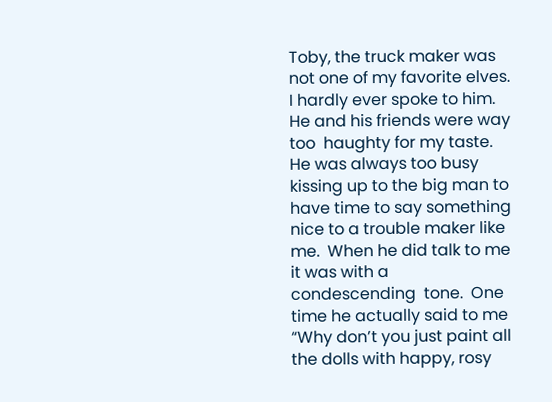Toby, the truck maker was not one of my favorite elves.  I hardly ever spoke to him.  He and his friends were way too  haughty for my taste.  He was always too busy kissing up to the big man to have time to say something nice to a trouble maker like me.  When he did talk to me it was with a condescending  tone.  One time he actually said to me “Why don’t you just paint all the dolls with happy, rosy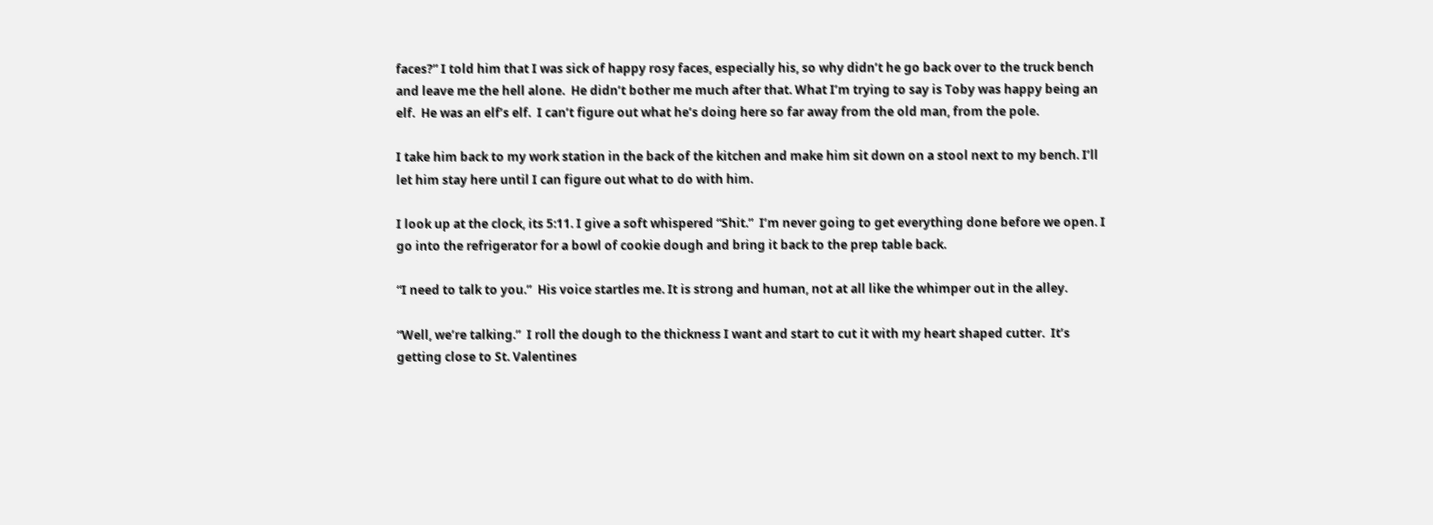faces?” I told him that I was sick of happy rosy faces, especially his, so why didn’t he go back over to the truck bench and leave me the hell alone.  He didn’t bother me much after that. What I’m trying to say is Toby was happy being an elf.  He was an elf’s elf.  I can’t figure out what he’s doing here so far away from the old man, from the pole.

I take him back to my work station in the back of the kitchen and make him sit down on a stool next to my bench. I’ll let him stay here until I can figure out what to do with him.

I look up at the clock, its 5:11. I give a soft whispered “Shit.”  I’m never going to get everything done before we open. I go into the refrigerator for a bowl of cookie dough and bring it back to the prep table back.

“I need to talk to you.”  His voice startles me. It is strong and human, not at all like the whimper out in the alley.

“Well, we’re talking.”  I roll the dough to the thickness I want and start to cut it with my heart shaped cutter.  It’s getting close to St. Valentines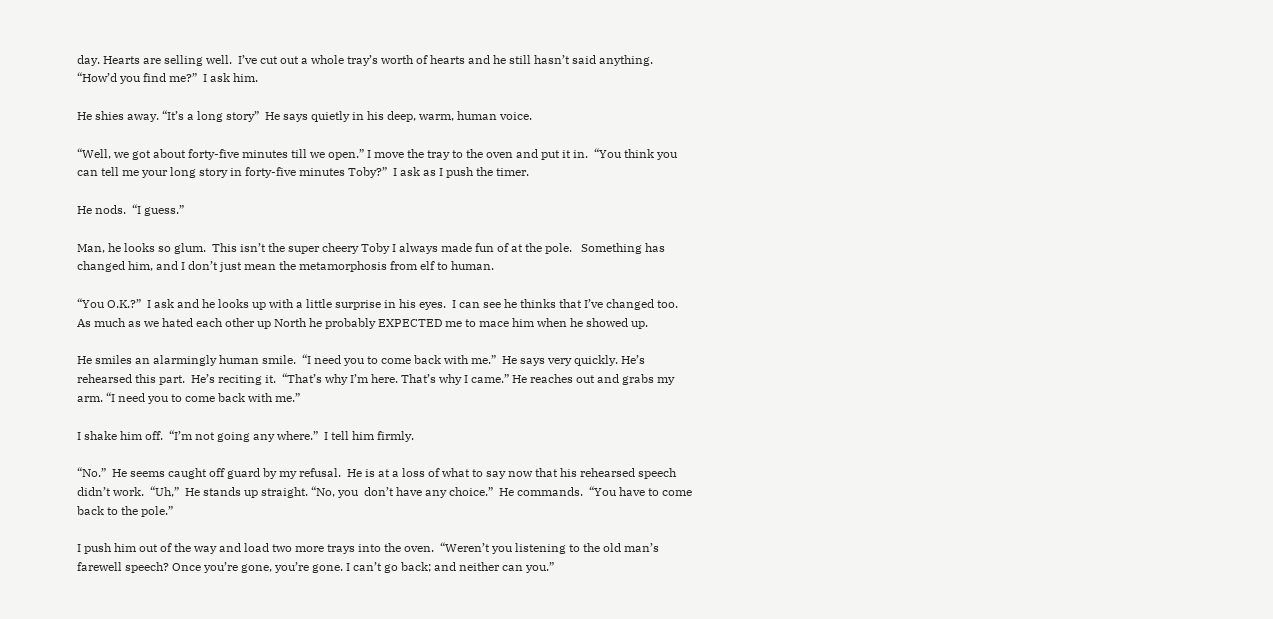day. Hearts are selling well.  I’ve cut out a whole tray’s worth of hearts and he still hasn’t said anything.  “How’d you find me?”  I ask him.

He shies away. “It’s a long story”  He says quietly in his deep, warm, human voice.

“Well, we got about forty-five minutes till we open.” I move the tray to the oven and put it in.  “You think you can tell me your long story in forty-five minutes Toby?”  I ask as I push the timer.

He nods.  “I guess.”

Man, he looks so glum.  This isn’t the super cheery Toby I always made fun of at the pole.   Something has changed him, and I don’t just mean the metamorphosis from elf to human.

“You O.K.?”  I ask and he looks up with a little surprise in his eyes.  I can see he thinks that I’ve changed too.  As much as we hated each other up North he probably EXPECTED me to mace him when he showed up.

He smiles an alarmingly human smile.  “I need you to come back with me.”  He says very quickly. He’s rehearsed this part.  He’s reciting it.  “That’s why I’m here. That’s why I came.” He reaches out and grabs my arm. “I need you to come back with me.”

I shake him off.  “I’m not going any where.”  I tell him firmly.

“No.”  He seems caught off guard by my refusal.  He is at a loss of what to say now that his rehearsed speech didn’t work.  “Uh,”  He stands up straight. “No, you  don’t have any choice.”  He commands.  “You have to come back to the pole.”

I push him out of the way and load two more trays into the oven.  “Weren’t you listening to the old man’s farewell speech? Once you’re gone, you’re gone. I can’t go back; and neither can you.”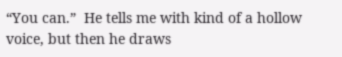“You can.”  He tells me with kind of a hollow voice, but then he draws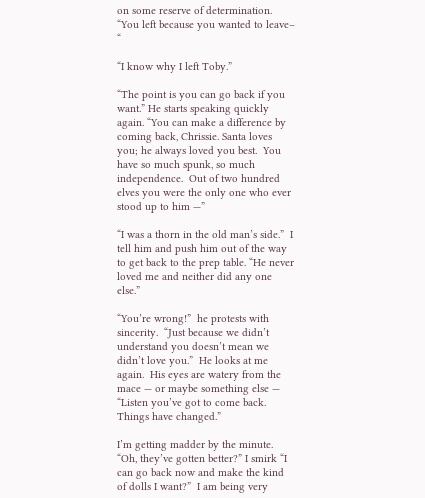on some reserve of determination.  “You left because you wanted to leave– “

“I know why I left Toby.”

“The point is you can go back if you want.” He starts speaking quickly again. “You can make a difference by coming back, Chrissie. Santa loves you; he always loved you best.  You have so much spunk, so much independence.  Out of two hundred elves you were the only one who ever stood up to him —”

“I was a thorn in the old man’s side.”  I tell him and push him out of the way to get back to the prep table. “He never loved me and neither did any one else.”

“You’re wrong!”  he protests with sincerity.  “Just because we didn’t understand you doesn’t mean we didn’t love you.”  He looks at me again.  His eyes are watery from the mace — or maybe something else — “Listen you’ve got to come back.  Things have changed.”

I’m getting madder by the minute. “Oh, they’ve gotten better?” I smirk “I can go back now and make the kind of dolls I want?”  I am being very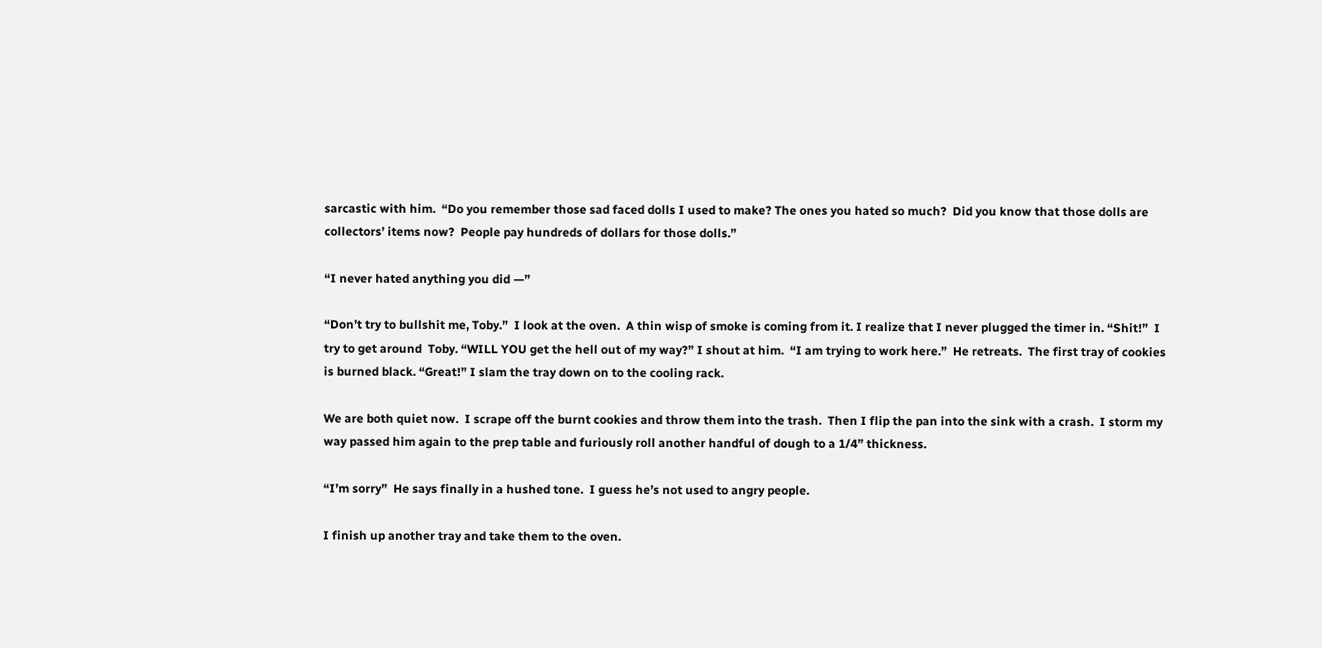sarcastic with him.  “Do you remember those sad faced dolls I used to make? The ones you hated so much?  Did you know that those dolls are collectors’ items now?  People pay hundreds of dollars for those dolls.”

“I never hated anything you did —”

“Don’t try to bullshit me, Toby.”  I look at the oven.  A thin wisp of smoke is coming from it. I realize that I never plugged the timer in. “Shit!”  I try to get around  Toby. “WILL YOU get the hell out of my way?” I shout at him.  “I am trying to work here.”  He retreats.  The first tray of cookies is burned black. “Great!” I slam the tray down on to the cooling rack.

We are both quiet now.  I scrape off the burnt cookies and throw them into the trash.  Then I flip the pan into the sink with a crash.  I storm my way passed him again to the prep table and furiously roll another handful of dough to a 1/4” thickness.

“I’m sorry”  He says finally in a hushed tone.  I guess he’s not used to angry people.

I finish up another tray and take them to the oven.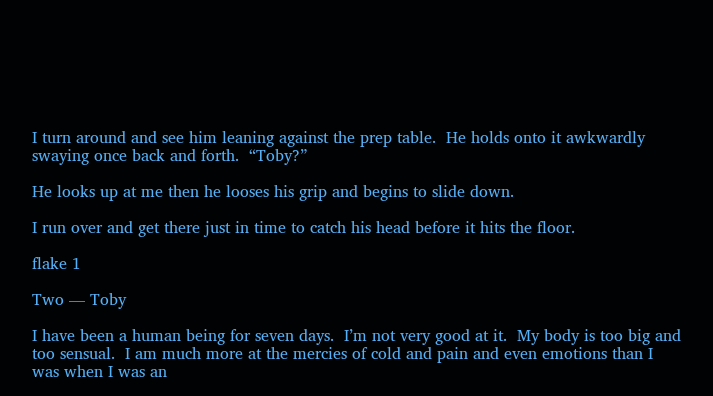I turn around and see him leaning against the prep table.  He holds onto it awkwardly swaying once back and forth.  “Toby?”

He looks up at me then he looses his grip and begins to slide down.

I run over and get there just in time to catch his head before it hits the floor.

flake 1

Two — Toby

I have been a human being for seven days.  I’m not very good at it.  My body is too big and too sensual.  I am much more at the mercies of cold and pain and even emotions than I was when I was an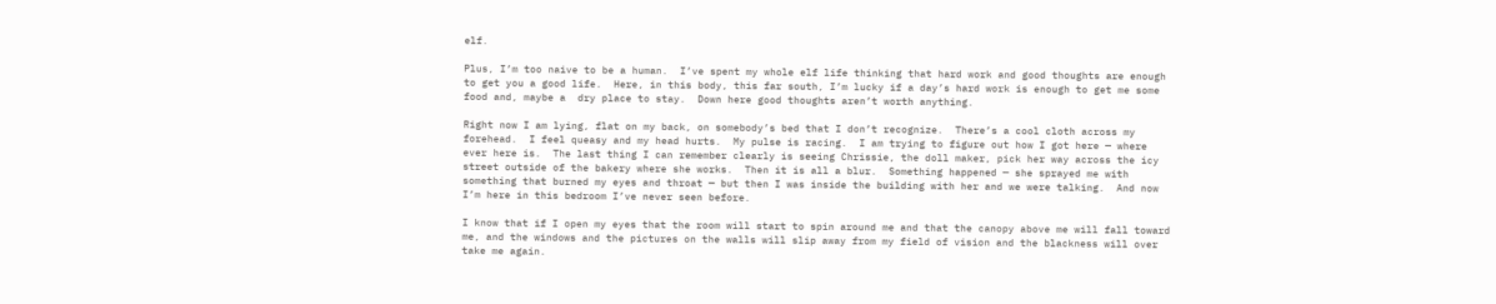elf.

Plus, I’m too naive to be a human.  I’ve spent my whole elf life thinking that hard work and good thoughts are enough to get you a good life.  Here, in this body, this far south, I’m lucky if a day’s hard work is enough to get me some food and, maybe a  dry place to stay.  Down here good thoughts aren’t worth anything.

Right now I am lying, flat on my back, on somebody’s bed that I don’t recognize.  There’s a cool cloth across my forehead.  I feel queasy and my head hurts.  My pulse is racing.  I am trying to figure out how I got here — where ever here is.  The last thing I can remember clearly is seeing Chrissie, the doll maker, pick her way across the icy street outside of the bakery where she works.  Then it is all a blur.  Something happened — she sprayed me with something that burned my eyes and throat — but then I was inside the building with her and we were talking.  And now I’m here in this bedroom I’ve never seen before.

I know that if I open my eyes that the room will start to spin around me and that the canopy above me will fall toward me, and the windows and the pictures on the walls will slip away from my field of vision and the blackness will over take me again.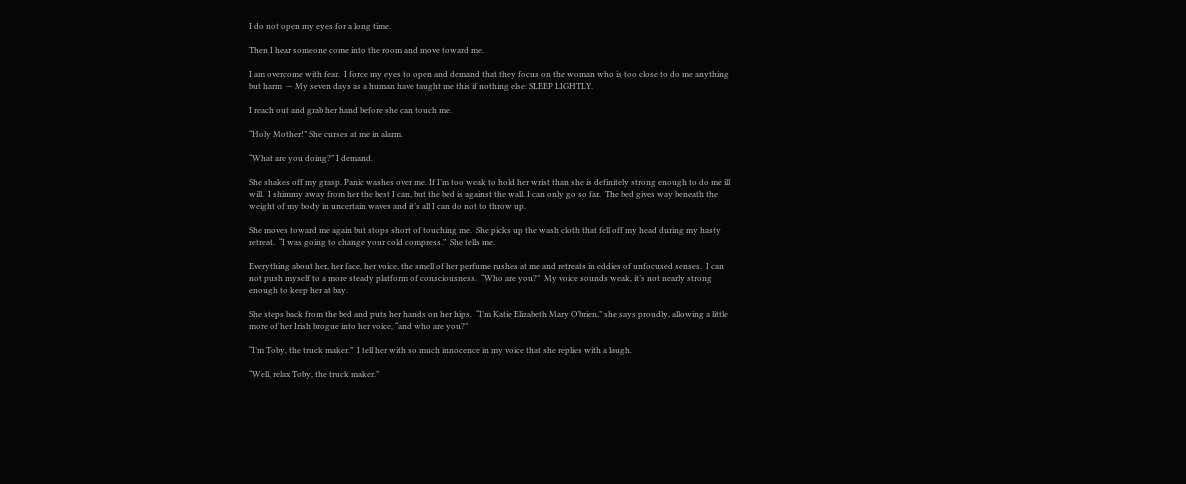I do not open my eyes for a long time.

Then I hear someone come into the room and move toward me.

I am overcome with fear.  I force my eyes to open and demand that they focus on the woman who is too close to do me anything but harm  — My seven days as a human have taught me this if nothing else: SLEEP LIGHTLY.

I reach out and grab her hand before she can touch me.

“Holy Mother!” She curses at me in alarm.

“What are you doing?” I demand.

She shakes off my grasp. Panic washes over me. If I’m too weak to hold her wrist than she is definitely strong enough to do me ill will.  I shimmy away from her the best I can, but the bed is against the wall. I can only go so far.  The bed gives way beneath the weight of my body in uncertain waves and it’s all I can do not to throw up.

She moves toward me again but stops short of touching me.  She picks up the wash cloth that fell off my head during my hasty retreat.  “I was going to change your cold compress.”  She tells me.

Everything about her, her face, her voice, the smell of her perfume rushes at me and retreats in eddies of unfocused senses.  I can not push myself to a more steady platform of consciousness.  “Who are you?”  My voice sounds weak, it’s not nearly strong enough to keep her at bay.

She steps back from the bed and puts her hands on her hips.  “I’m Katie Elizabeth Mary O’brien,” she says proudly, allowing a little more of her Irish brogue into her voice, “and who are you?”

“I’m Toby, the truck maker.”  I tell her with so much innocence in my voice that she replies with a laugh.

“Well, relax Toby, the truck maker.”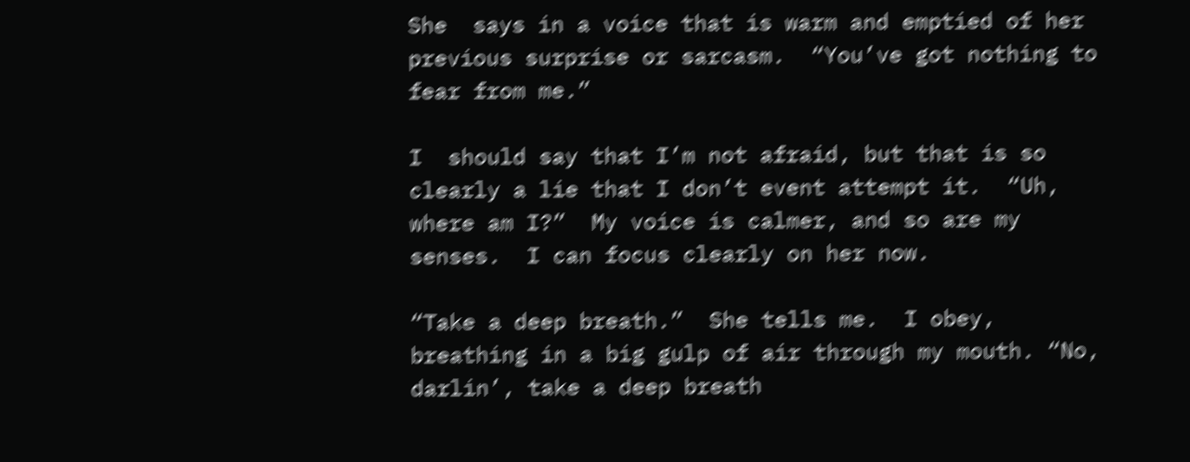She  says in a voice that is warm and emptied of her previous surprise or sarcasm.  “You’ve got nothing to fear from me.”

I  should say that I’m not afraid, but that is so clearly a lie that I don’t event attempt it.  “Uh, where am I?”  My voice is calmer, and so are my senses.  I can focus clearly on her now.

“Take a deep breath.”  She tells me.  I obey, breathing in a big gulp of air through my mouth. “No, darlin’, take a deep breath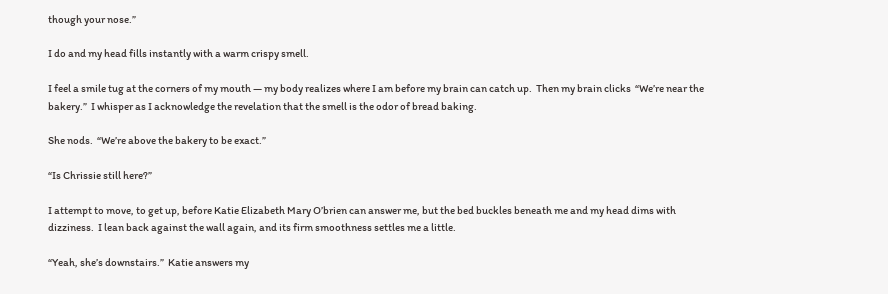though your nose.”

I do and my head fills instantly with a warm crispy smell.

I feel a smile tug at the corners of my mouth — my body realizes where I am before my brain can catch up.  Then my brain clicks  “We’re near the bakery.”  I whisper as I acknowledge the revelation that the smell is the odor of bread baking.

She nods.  “We’re above the bakery to be exact.”

“Is Chrissie still here?”

I attempt to move, to get up, before Katie Elizabeth Mary O’brien can answer me, but the bed buckles beneath me and my head dims with dizziness.  I lean back against the wall again, and its firm smoothness settles me a little.

“Yeah, she’s downstairs.”  Katie answers my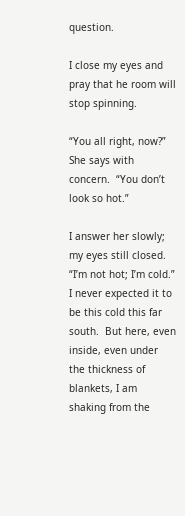question.

I close my eyes and pray that he room will stop spinning.

“You all right, now?”  She says with concern.  “You don’t look so hot.”

I answer her slowly; my eyes still closed.  “I’m not hot; I’m cold.”  I never expected it to be this cold this far south.  But here, even inside, even under the thickness of blankets, I am shaking from the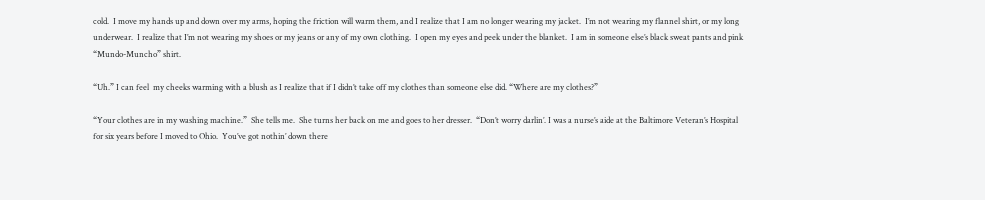cold.  I move my hands up and down over my arms, hoping the friction will warm them, and I realize that I am no longer wearing my jacket.  I’m not wearing my flannel shirt, or my long underwear.  I realize that I’m not wearing my shoes or my jeans or any of my own clothing.  I open my eyes and peek under the blanket.  I am in someone else’s black sweat pants and pink “Mundo-Muncho” shirt.

“Uh.” I can feel  my cheeks warming with a blush as I realize that if I didn’t take off my clothes than someone else did. “Where are my clothes?”

“Your clothes are in my washing machine.”  She tells me.  She turns her back on me and goes to her dresser.  “Don’t worry darlin’. I was a nurse’s aide at the Baltimore Veteran’s Hospital for six years before I moved to Ohio.  You’ve got nothin’ down there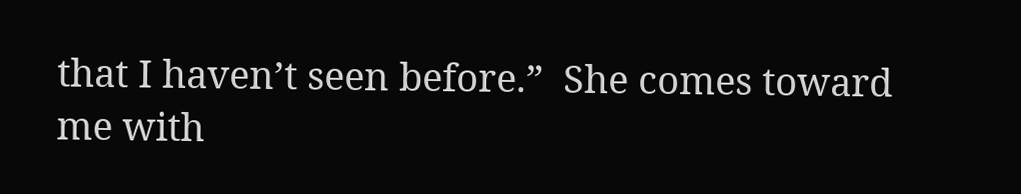that I haven’t seen before.”  She comes toward me with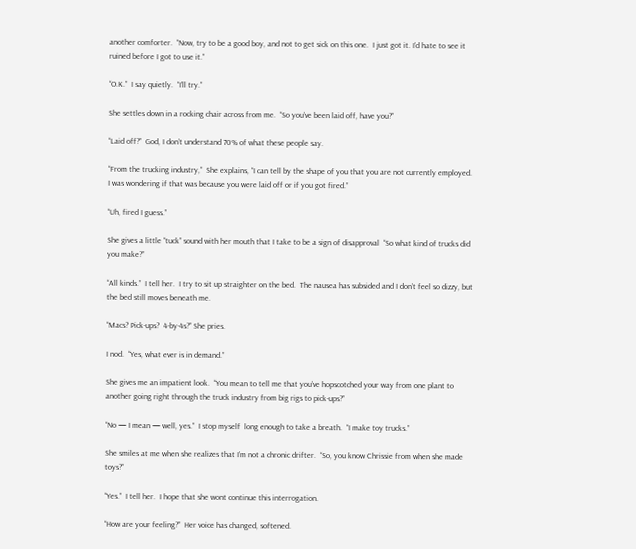another comforter.  “Now, try to be a good boy, and not to get sick on this one.  I just got it. I’d hate to see it ruined before I got to use it.”

“O.K.”  I say quietly.  “I’ll try.”

She settles down in a rocking chair across from me.  “So you’ve been laid off, have you?”

“Laid off?”  God, I don’t understand 70% of what these people say.

“From the trucking industry,”  She explains, “I can tell by the shape of you that you are not currently employed.  I was wondering if that was because you were laid off or if you got fired.”

“Uh, fired I guess.”

She gives a little “tuck” sound with her mouth that I take to be a sign of disapproval  “So what kind of trucks did you make?”

“All kinds.”  I tell her.  I try to sit up straighter on the bed.  The nausea has subsided and I don’t feel so dizzy, but the bed still moves beneath me.

“Macs? Pick-ups?  4-by-4s?” She pries.

I nod.  “Yes, what ever is in demand.”

She gives me an impatient look.  “You mean to tell me that you’ve hopscotched your way from one plant to another going right through the truck industry from big rigs to pick-ups?”

“No — I mean — well, yes.”  I stop myself  long enough to take a breath.  “I make toy trucks.”

She smiles at me when she realizes that I’m not a chronic drifter.  “So, you know Chrissie from when she made toys?”

“Yes.”  I tell her.  I hope that she wont continue this interrogation.

“How are your feeling?”  Her voice has changed, softened.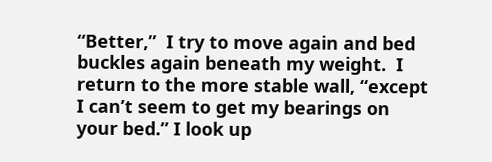“Better,”  I try to move again and bed buckles again beneath my weight.  I return to the more stable wall, “except I can’t seem to get my bearings on your bed.” I look up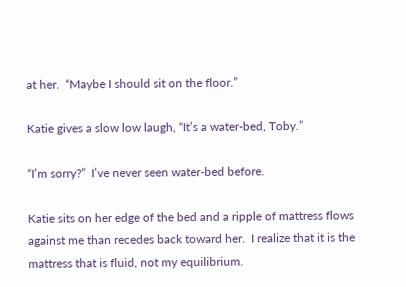at her.  “Maybe I should sit on the floor.”

Katie gives a slow low laugh, “It’s a water-bed, Toby.”

“I’m sorry?”  I’ve never seen water-bed before.

Katie sits on her edge of the bed and a ripple of mattress flows against me than recedes back toward her.  I realize that it is the mattress that is fluid, not my equilibrium.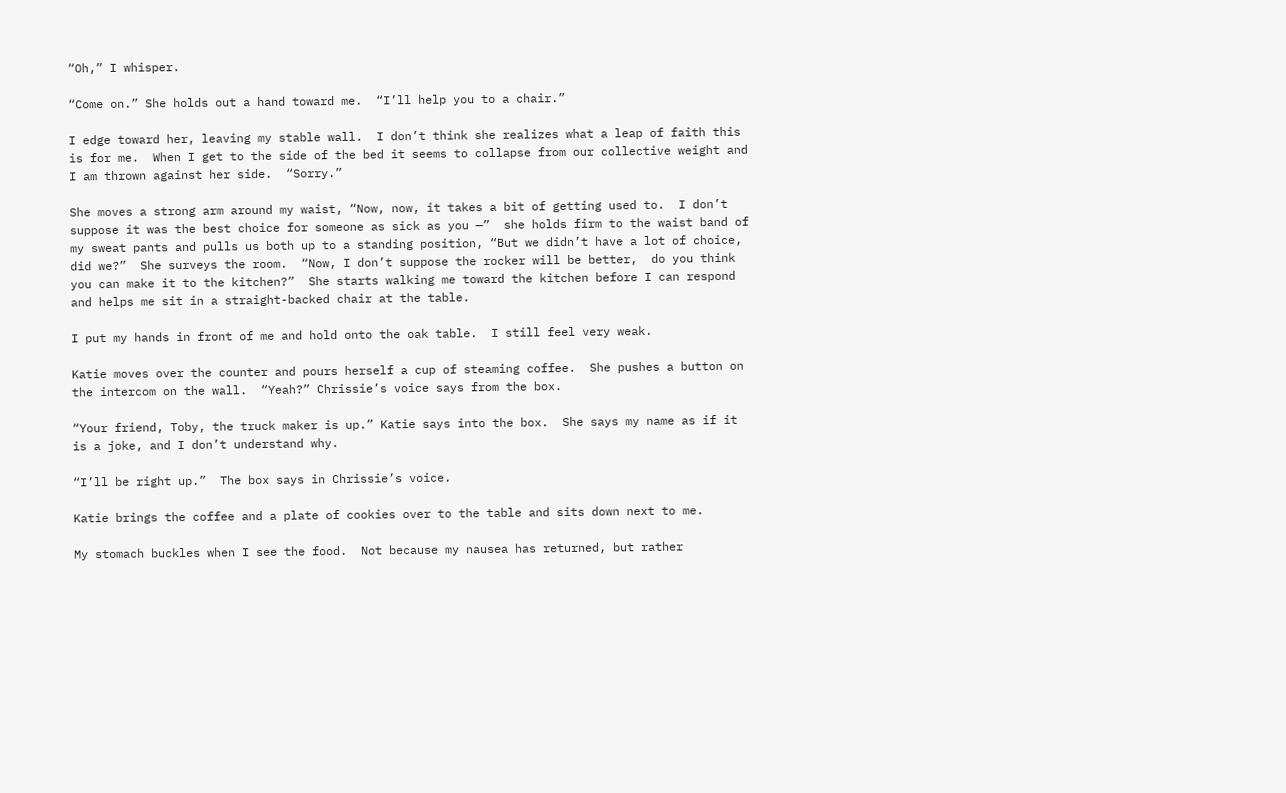“Oh,” I whisper.

“Come on.” She holds out a hand toward me.  “I’ll help you to a chair.”

I edge toward her, leaving my stable wall.  I don’t think she realizes what a leap of faith this is for me.  When I get to the side of the bed it seems to collapse from our collective weight and I am thrown against her side.  “Sorry.”

She moves a strong arm around my waist, “Now, now, it takes a bit of getting used to.  I don’t suppose it was the best choice for someone as sick as you —”  she holds firm to the waist band of my sweat pants and pulls us both up to a standing position, “But we didn’t have a lot of choice, did we?”  She surveys the room.  “Now, I don’t suppose the rocker will be better,  do you think you can make it to the kitchen?”  She starts walking me toward the kitchen before I can respond and helps me sit in a straight-backed chair at the table.

I put my hands in front of me and hold onto the oak table.  I still feel very weak.

Katie moves over the counter and pours herself a cup of steaming coffee.  She pushes a button on the intercom on the wall.  “Yeah?” Chrissie’s voice says from the box.

“Your friend, Toby, the truck maker is up.” Katie says into the box.  She says my name as if it is a joke, and I don’t understand why.

“I’ll be right up.”  The box says in Chrissie’s voice.

Katie brings the coffee and a plate of cookies over to the table and sits down next to me.

My stomach buckles when I see the food.  Not because my nausea has returned, but rather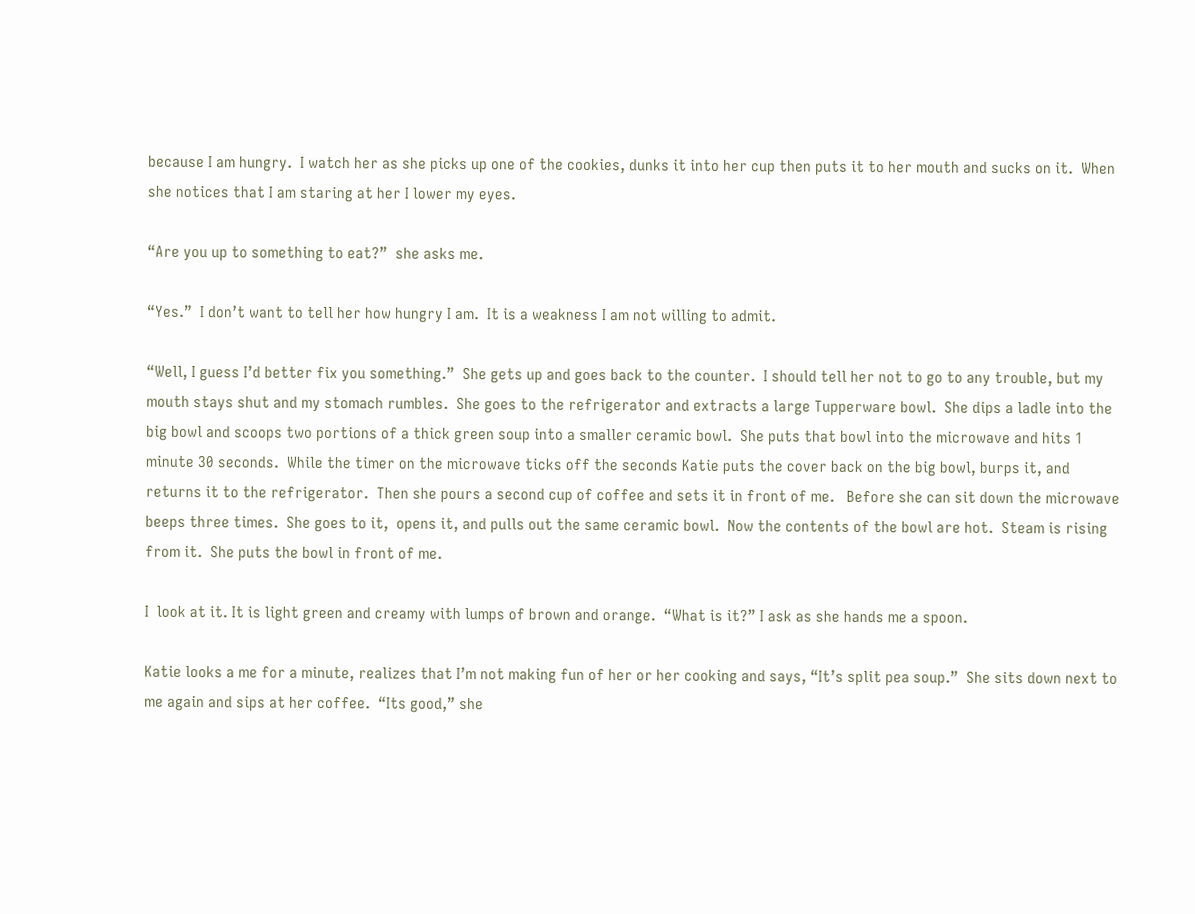because I am hungry.  I watch her as she picks up one of the cookies, dunks it into her cup then puts it to her mouth and sucks on it.  When she notices that I am staring at her I lower my eyes.

“Are you up to something to eat?”  she asks me.

“Yes.”  I don’t want to tell her how hungry I am.  It is a weakness I am not willing to admit.

“Well, I guess I’d better fix you something.”  She gets up and goes back to the counter.  I should tell her not to go to any trouble, but my mouth stays shut and my stomach rumbles.  She goes to the refrigerator and extracts a large Tupperware bowl.  She dips a ladle into the big bowl and scoops two portions of a thick green soup into a smaller ceramic bowl.  She puts that bowl into the microwave and hits 1 minute 30 seconds.  While the timer on the microwave ticks off the seconds Katie puts the cover back on the big bowl, burps it, and returns it to the refrigerator.  Then she pours a second cup of coffee and sets it in front of me.   Before she can sit down the microwave beeps three times.  She goes to it,  opens it, and pulls out the same ceramic bowl.  Now the contents of the bowl are hot.  Steam is rising from it.  She puts the bowl in front of me.

I  look at it. It is light green and creamy with lumps of brown and orange.  “What is it?” I ask as she hands me a spoon.

Katie looks a me for a minute, realizes that I’m not making fun of her or her cooking and says, “It’s split pea soup.”  She sits down next to me again and sips at her coffee.  “Its good,” she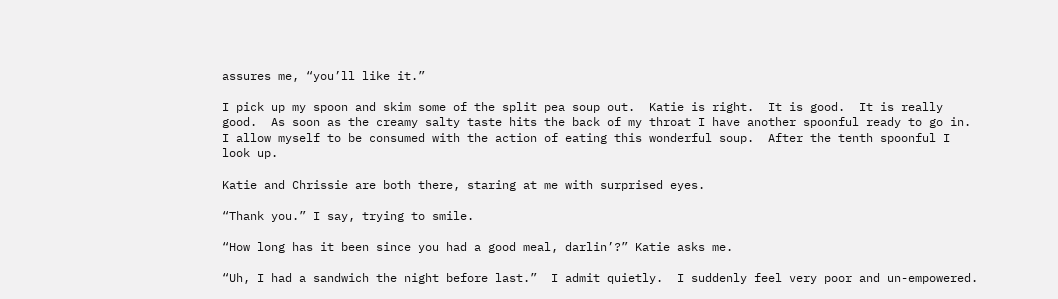assures me, “you’ll like it.”

I pick up my spoon and skim some of the split pea soup out.  Katie is right.  It is good.  It is really good.  As soon as the creamy salty taste hits the back of my throat I have another spoonful ready to go in.  I allow myself to be consumed with the action of eating this wonderful soup.  After the tenth spoonful I look up.

Katie and Chrissie are both there, staring at me with surprised eyes.

“Thank you.” I say, trying to smile.

“How long has it been since you had a good meal, darlin’?” Katie asks me.

“Uh, I had a sandwich the night before last.”  I admit quietly.  I suddenly feel very poor and un-empowered.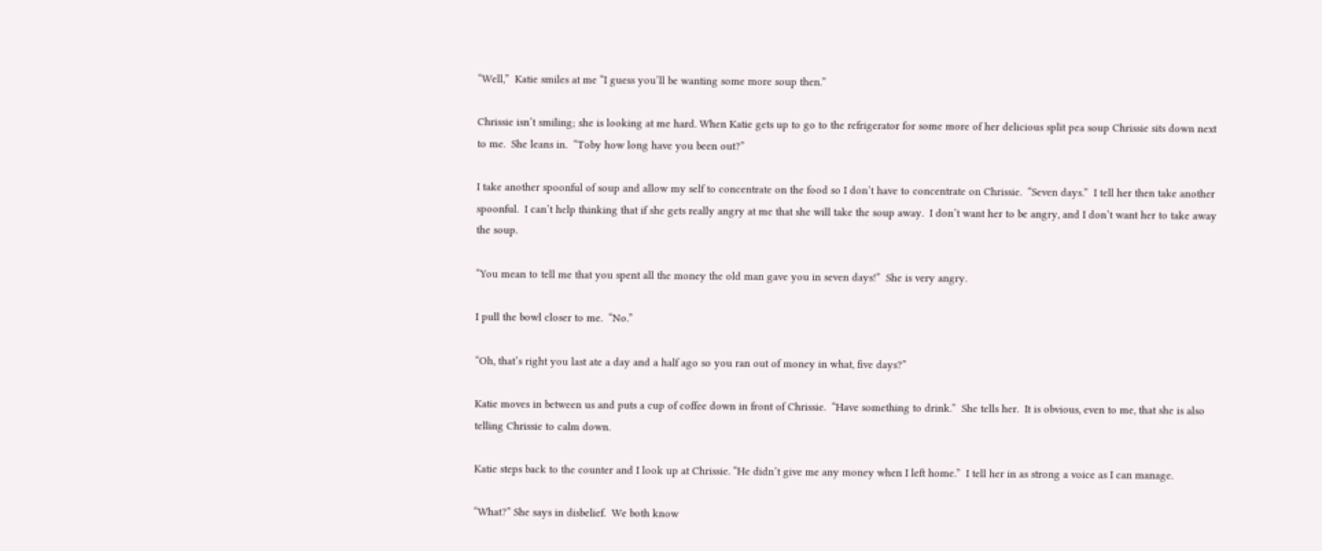“Well,”  Katie smiles at me “I guess you’ll be wanting some more soup then.”

Chrissie isn’t smiling; she is looking at me hard. When Katie gets up to go to the refrigerator for some more of her delicious split pea soup Chrissie sits down next to me.  She leans in.  “Toby how long have you been out?”

I take another spoonful of soup and allow my self to concentrate on the food so I don’t have to concentrate on Chrissie.  “Seven days.”  I tell her then take another spoonful.  I can’t help thinking that if she gets really angry at me that she will take the soup away.  I don’t want her to be angry, and I don’t want her to take away the soup.

“You mean to tell me that you spent all the money the old man gave you in seven days!”  She is very angry.

I pull the bowl closer to me.  “No.”

“Oh, that’s right you last ate a day and a half ago so you ran out of money in what, five days?”

Katie moves in between us and puts a cup of coffee down in front of Chrissie.  “Have something to drink.”  She tells her.  It is obvious, even to me, that she is also telling Chrissie to calm down.

Katie steps back to the counter and I look up at Chrissie. “He didn’t give me any money when I left home.”  I tell her in as strong a voice as I can manage.

“What?” She says in disbelief.  We both know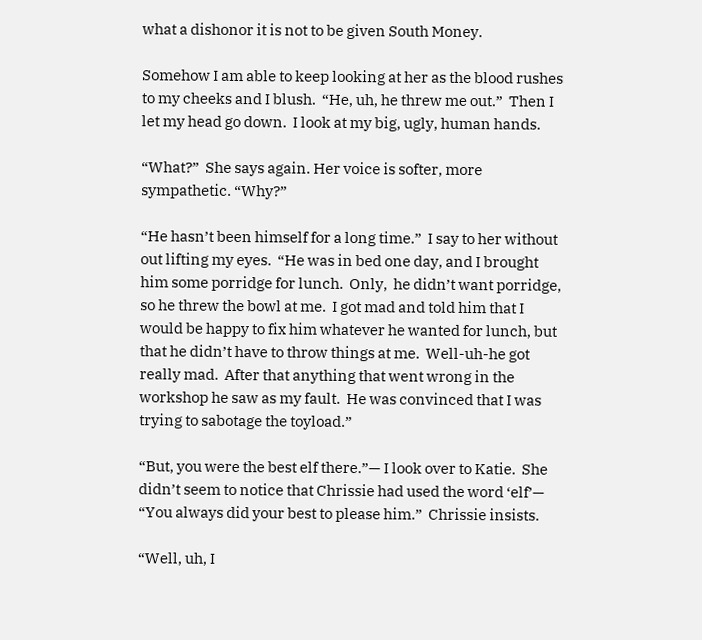what a dishonor it is not to be given South Money.

Somehow I am able to keep looking at her as the blood rushes to my cheeks and I blush.  “He, uh, he threw me out.”  Then I let my head go down.  I look at my big, ugly, human hands.

“What?”  She says again. Her voice is softer, more sympathetic. “Why?”

“He hasn’t been himself for a long time.”  I say to her without out lifting my eyes.  “He was in bed one day, and I brought him some porridge for lunch.  Only,  he didn’t want porridge, so he threw the bowl at me.  I got mad and told him that I would be happy to fix him whatever he wanted for lunch, but that he didn’t have to throw things at me.  Well-uh-he got really mad.  After that anything that went wrong in the workshop he saw as my fault.  He was convinced that I was trying to sabotage the toyload.”

“But, you were the best elf there.”— I look over to Katie.  She didn’t seem to notice that Chrissie had used the word ‘elf’— “You always did your best to please him.”  Chrissie insists.

“Well, uh, I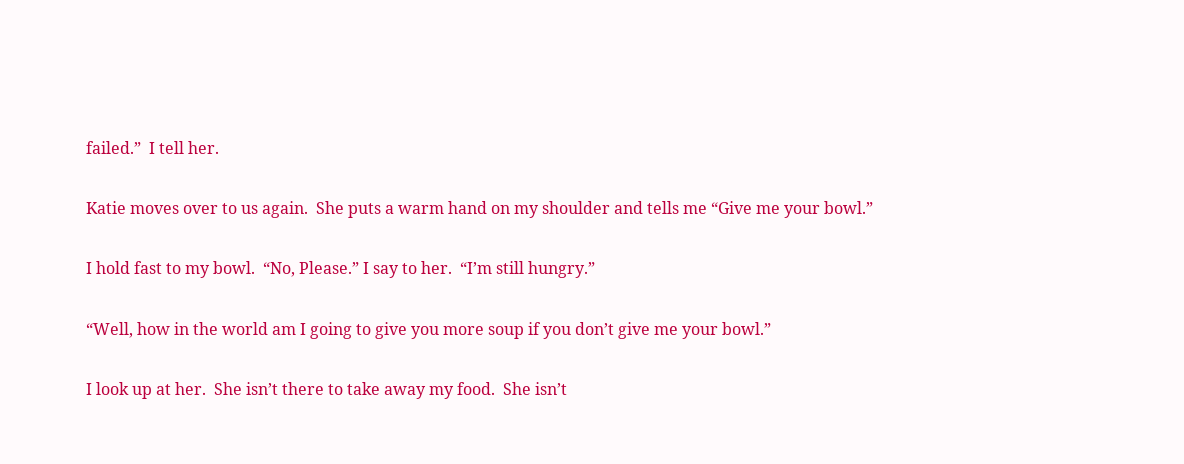failed.”  I tell her.

Katie moves over to us again.  She puts a warm hand on my shoulder and tells me “Give me your bowl.”

I hold fast to my bowl.  “No, Please.” I say to her.  “I’m still hungry.”

“Well, how in the world am I going to give you more soup if you don’t give me your bowl.”

I look up at her.  She isn’t there to take away my food.  She isn’t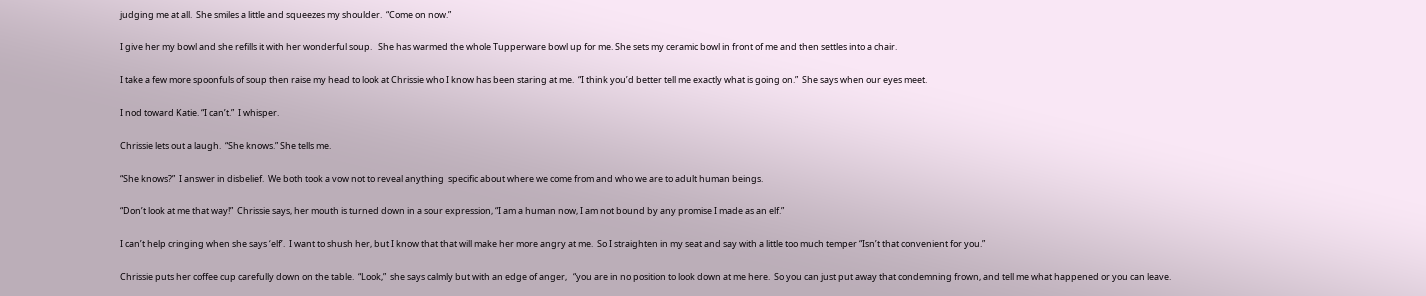judging me at all.  She smiles a little and squeezes my shoulder.  “Come on now.”

I give her my bowl and she refills it with her wonderful soup.   She has warmed the whole Tupperware bowl up for me. She sets my ceramic bowl in front of me and then settles into a chair.

I take a few more spoonfuls of soup then raise my head to look at Chrissie who I know has been staring at me.  “I think you’d better tell me exactly what is going on.”  She says when our eyes meet.

I nod toward Katie. “I can’t.”  I whisper.

Chrissie lets out a laugh.  “She knows.” She tells me.

“She knows?”  I answer in disbelief.  We both took a vow not to reveal anything  specific about where we come from and who we are to adult human beings.

“Don’t look at me that way!”  Chrissie says, her mouth is turned down in a sour expression, “I am a human now, I am not bound by any promise I made as an elf.”

I can’t help cringing when she says ‘elf’.  I want to shush her, but I know that that will make her more angry at me.  So I straighten in my seat and say with a little too much temper “Isn’t that convenient for you.”

Chrissie puts her coffee cup carefully down on the table.  “Look,”  she says calmly but with an edge of anger,   “you are in no position to look down at me here.  So you can just put away that condemning frown, and tell me what happened or you can leave.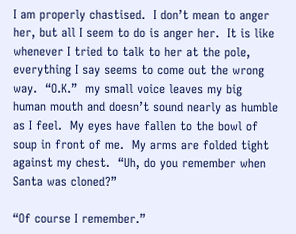I am properly chastised.  I don’t mean to anger her, but all I seem to do is anger her.  It is like whenever I tried to talk to her at the pole, everything I say seems to come out the wrong way.  “O.K.”  my small voice leaves my big human mouth and doesn’t sound nearly as humble as I feel.  My eyes have fallen to the bowl of soup in front of me.  My arms are folded tight against my chest.  “Uh, do you remember when Santa was cloned?”

“Of course I remember.”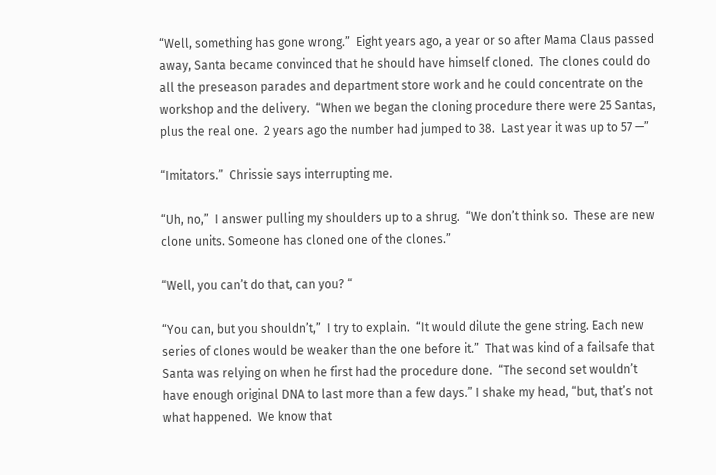“Well, something has gone wrong.”  Eight years ago, a year or so after Mama Claus passed away, Santa became convinced that he should have himself cloned.  The clones could do all the preseason parades and department store work and he could concentrate on the workshop and the delivery.  “When we began the cloning procedure there were 25 Santas, plus the real one.  2 years ago the number had jumped to 38.  Last year it was up to 57 —”

“Imitators.”  Chrissie says interrupting me.

“Uh, no,”  I answer pulling my shoulders up to a shrug.  “We don’t think so.  These are new clone units. Someone has cloned one of the clones.”

“Well, you can’t do that, can you? “

“You can, but you shouldn’t,”  I try to explain.  “It would dilute the gene string. Each new series of clones would be weaker than the one before it.”  That was kind of a failsafe that Santa was relying on when he first had the procedure done.  “The second set wouldn’t have enough original DNA to last more than a few days.” I shake my head, “but, that’s not what happened.  We know that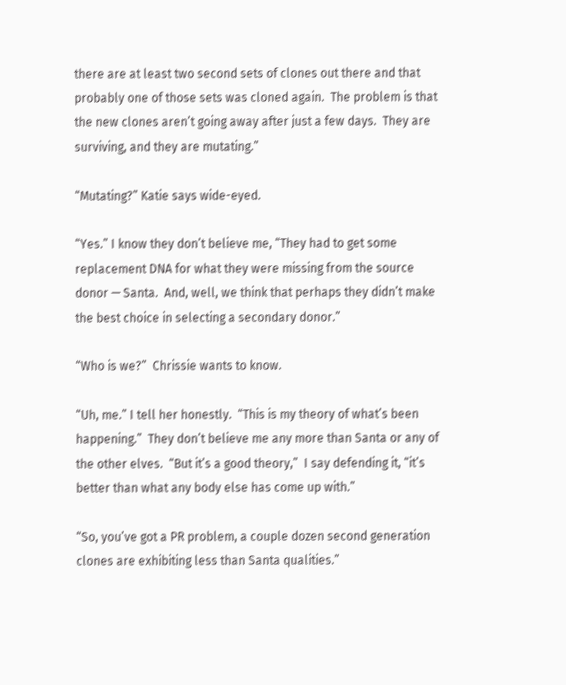there are at least two second sets of clones out there and that probably one of those sets was cloned again.  The problem is that the new clones aren’t going away after just a few days.  They are surviving, and they are mutating.”

“Mutating?” Katie says wide-eyed.

“Yes.” I know they don’t believe me, “They had to get some replacement DNA for what they were missing from the source donor — Santa.  And, well, we think that perhaps they didn’t make the best choice in selecting a secondary donor.”

“Who is we?”  Chrissie wants to know.

“Uh, me.” I tell her honestly.  “This is my theory of what’s been happening.”  They don’t believe me any more than Santa or any of the other elves.  “But it’s a good theory,”  I say defending it, “it’s better than what any body else has come up with.”

“So, you’ve got a PR problem, a couple dozen second generation clones are exhibiting less than Santa qualities.”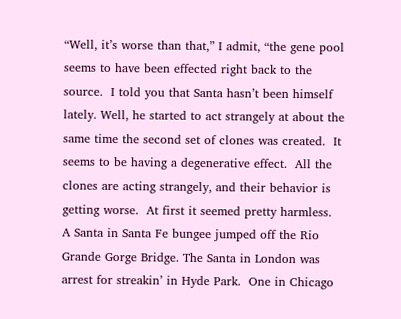“Well, it’s worse than that,” I admit, “the gene pool seems to have been effected right back to the source.  I told you that Santa hasn’t been himself lately. Well, he started to act strangely at about the same time the second set of clones was created.  It seems to be having a degenerative effect.  All the clones are acting strangely, and their behavior is getting worse.  At first it seemed pretty harmless.  A Santa in Santa Fe bungee jumped off the Rio Grande Gorge Bridge. The Santa in London was arrest for streakin’ in Hyde Park.  One in Chicago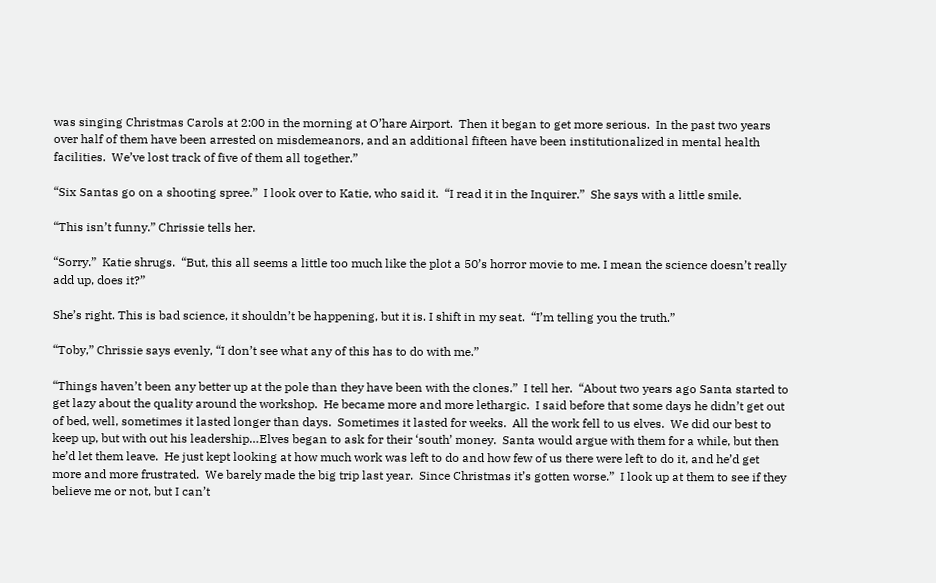was singing Christmas Carols at 2:00 in the morning at O’hare Airport.  Then it began to get more serious.  In the past two years over half of them have been arrested on misdemeanors, and an additional fifteen have been institutionalized in mental health facilities.  We’ve lost track of five of them all together.”

“Six Santas go on a shooting spree.”  I look over to Katie, who said it.  “I read it in the Inquirer.”  She says with a little smile.

“This isn’t funny.” Chrissie tells her.

“Sorry.”  Katie shrugs.  “But, this all seems a little too much like the plot a 50’s horror movie to me. I mean the science doesn’t really add up, does it?”

She’s right. This is bad science, it shouldn’t be happening, but it is. I shift in my seat.  “I’m telling you the truth.”

“Toby,” Chrissie says evenly, “I don’t see what any of this has to do with me.”

“Things haven’t been any better up at the pole than they have been with the clones.”  I tell her.  “About two years ago Santa started to get lazy about the quality around the workshop.  He became more and more lethargic.  I said before that some days he didn’t get out of bed, well, sometimes it lasted longer than days.  Sometimes it lasted for weeks.  All the work fell to us elves.  We did our best to keep up, but with out his leadership…Elves began to ask for their ‘south’ money.  Santa would argue with them for a while, but then he’d let them leave.  He just kept looking at how much work was left to do and how few of us there were left to do it, and he’d get more and more frustrated.  We barely made the big trip last year.  Since Christmas it’s gotten worse.”  I look up at them to see if they believe me or not, but I can’t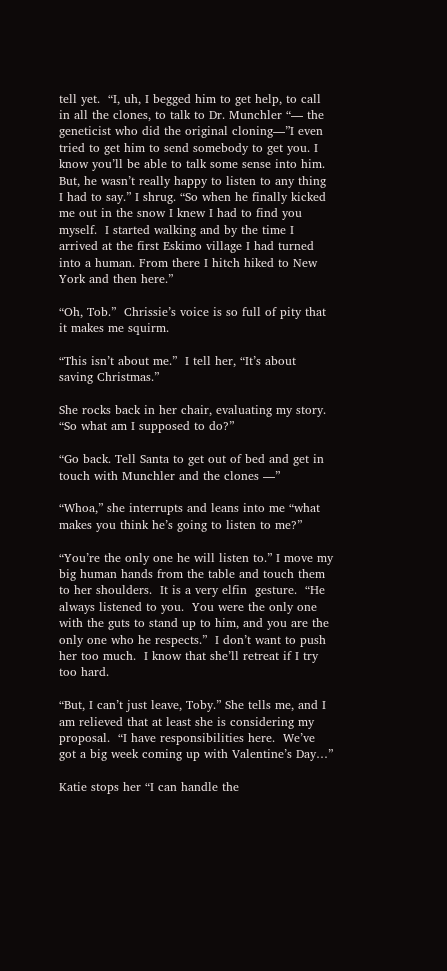tell yet.  “I, uh, I begged him to get help, to call in all the clones, to talk to Dr. Munchler “— the geneticist who did the original cloning—”I even tried to get him to send somebody to get you. I know you’ll be able to talk some sense into him.  But, he wasn’t really happy to listen to any thing I had to say.” I shrug. “So when he finally kicked me out in the snow I knew I had to find you myself.  I started walking and by the time I arrived at the first Eskimo village I had turned into a human. From there I hitch hiked to New York and then here.”

“Oh, Tob.”  Chrissie’s voice is so full of pity that it makes me squirm.

“This isn’t about me.”  I tell her, “It’s about saving Christmas.”

She rocks back in her chair, evaluating my story. “So what am I supposed to do?”

“Go back. Tell Santa to get out of bed and get in touch with Munchler and the clones —”

“Whoa,” she interrupts and leans into me “what makes you think he’s going to listen to me?”

“You’re the only one he will listen to.” I move my big human hands from the table and touch them to her shoulders.  It is a very elfin  gesture.  “He always listened to you.  You were the only one with the guts to stand up to him, and you are the only one who he respects.”  I don’t want to push her too much.  I know that she’ll retreat if I try too hard.

“But, I can’t just leave, Toby.” She tells me, and I am relieved that at least she is considering my proposal.  “I have responsibilities here.  We’ve got a big week coming up with Valentine’s Day…”

Katie stops her “I can handle the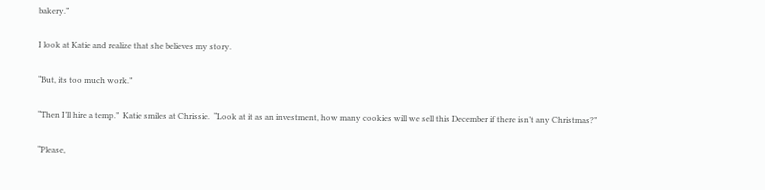bakery.”

I look at Katie and realize that she believes my story.

“But, its too much work.”

“Then I’ll hire a temp.”  Katie smiles at Chrissie.  “Look at it as an investment, how many cookies will we sell this December if there isn’t any Christmas?”

“Please,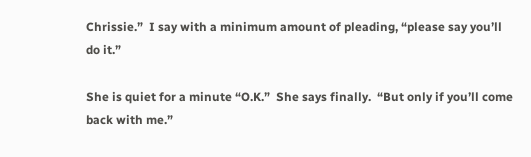Chrissie.”  I say with a minimum amount of pleading, “please say you’ll do it.”

She is quiet for a minute “O.K.”  She says finally.  “But only if you’ll come back with me.”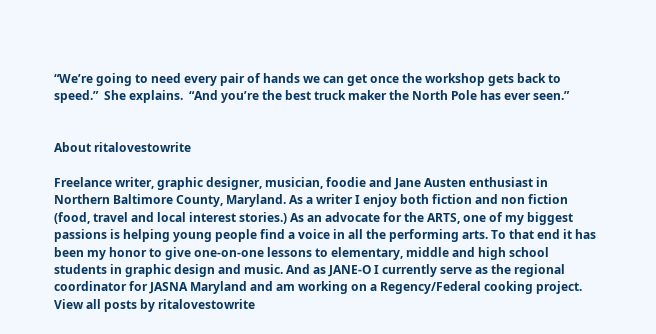“We’re going to need every pair of hands we can get once the workshop gets back to speed.”  She explains.  “And you’re the best truck maker the North Pole has ever seen.”


About ritalovestowrite

Freelance writer, graphic designer, musician, foodie and Jane Austen enthusiast in Northern Baltimore County, Maryland. As a writer I enjoy both fiction and non fiction (food, travel and local interest stories.) As an advocate for the ARTS, one of my biggest passions is helping young people find a voice in all the performing arts. To that end it has been my honor to give one-on-one lessons to elementary, middle and high school students in graphic design and music. And as JANE-O I currently serve as the regional coordinator for JASNA Maryland and am working on a Regency/Federal cooking project. View all posts by ritalovestowrite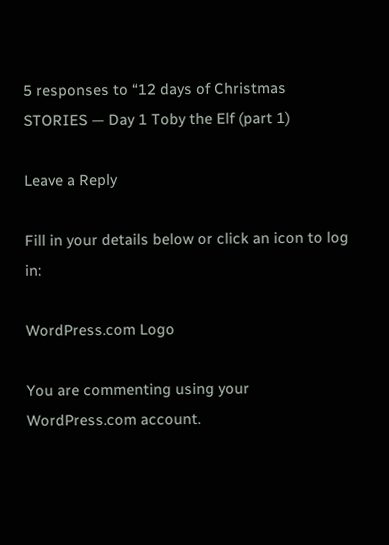5 responses to “12 days of Christmas STORIES — Day 1 Toby the Elf (part 1)

Leave a Reply

Fill in your details below or click an icon to log in:

WordPress.com Logo

You are commenting using your WordPress.com account.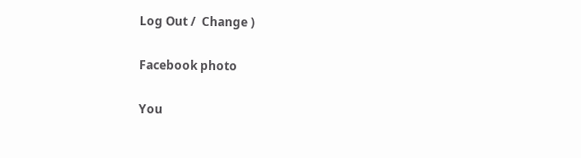Log Out /  Change )

Facebook photo

You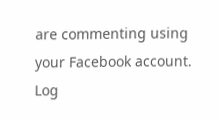are commenting using your Facebook account. Log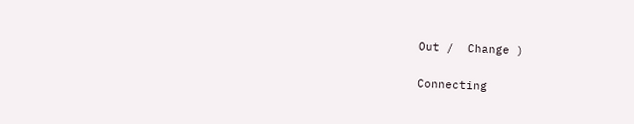Out /  Change )

Connecting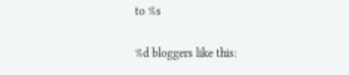to %s

%d bloggers like this: